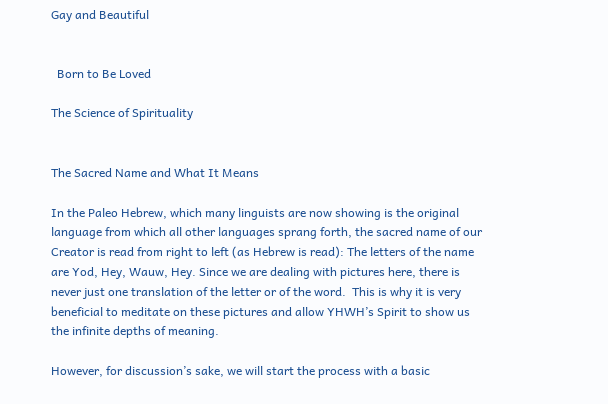Gay and Beautiful


  Born to Be Loved

The Science of Spirituality


The Sacred Name and What It Means

In the Paleo Hebrew, which many linguists are now showing is the original language from which all other languages sprang forth, the sacred name of our Creator is read from right to left (as Hebrew is read): The letters of the name are Yod, Hey, Wauw, Hey. Since we are dealing with pictures here, there is never just one translation of the letter or of the word.  This is why it is very beneficial to meditate on these pictures and allow YHWH’s Spirit to show us the infinite depths of meaning.

However, for discussion’s sake, we will start the process with a basic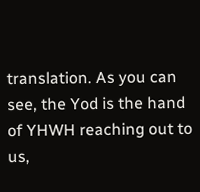translation. As you can see, the Yod is the hand of YHWH reaching out to us,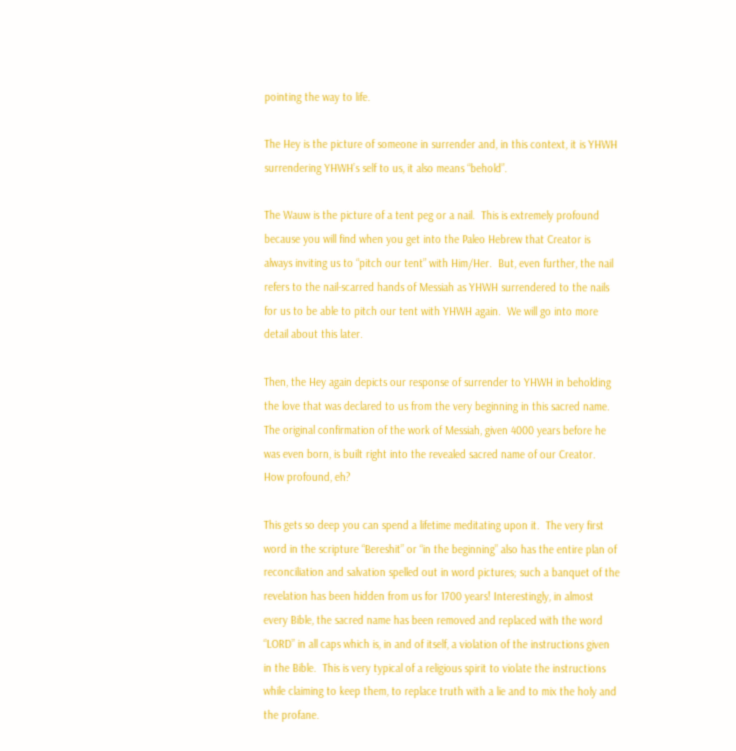pointing the way to life.

The Hey is the picture of someone in surrender and, in this context, it is YHWH surrendering YHWH’s self to us, it also means “behold”.

The Wauw is the picture of a tent peg or a nail.  This is extremely profound because you will find when you get into the Paleo Hebrew that Creator is always inviting us to “pitch our tent” with Him/Her.  But, even further, the nail refers to the nail-scarred hands of Messiah as YHWH surrendered to the nails for us to be able to pitch our tent with YHWH again.  We will go into more detail about this later.

Then, the Hey again depicts our response of surrender to YHWH in beholding the love that was declared to us from the very beginning in this sacred name. The original confirmation of the work of Messiah, given 4000 years before he was even born, is built right into the revealed sacred name of our Creator.  How profound, eh?

This gets so deep you can spend a lifetime meditating upon it.  The very first word in the scripture “Bereshit” or “in the beginning” also has the entire plan of reconciliation and salvation spelled out in word pictures; such a banquet of the revelation has been hidden from us for 1700 years! Interestingly, in almost every Bible, the sacred name has been removed and replaced with the word “LORD” in all caps which is, in and of itself, a violation of the instructions given in the Bible.  This is very typical of a religious spirit to violate the instructions while claiming to keep them, to replace truth with a lie and to mix the holy and the profane.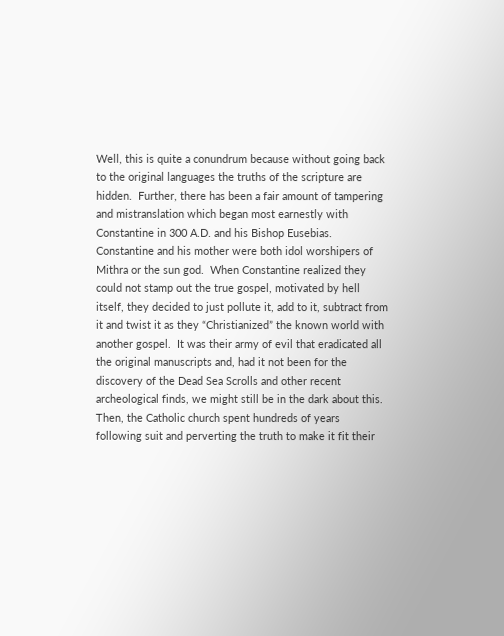Well, this is quite a conundrum because without going back to the original languages the truths of the scripture are hidden.  Further, there has been a fair amount of tampering and mistranslation which began most earnestly with Constantine in 300 A.D. and his Bishop Eusebias.  Constantine and his mother were both idol worshipers of Mithra or the sun god.  When Constantine realized they could not stamp out the true gospel, motivated by hell itself, they decided to just pollute it, add to it, subtract from it and twist it as they “Christianized” the known world with another gospel.  It was their army of evil that eradicated all the original manuscripts and, had it not been for the discovery of the Dead Sea Scrolls and other recent archeological finds, we might still be in the dark about this. Then, the Catholic church spent hundreds of years following suit and perverting the truth to make it fit their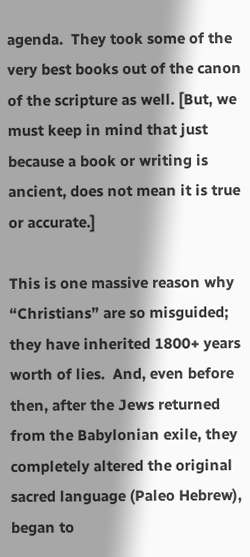agenda.  They took some of the very best books out of the canon of the scripture as well. [But, we must keep in mind that just because a book or writing is ancient, does not mean it is true or accurate.]

This is one massive reason why “Christians” are so misguided; they have inherited 1800+ years worth of lies.  And, even before then, after the Jews returned from the Babylonian exile, they completely altered the original sacred language (Paleo Hebrew), began to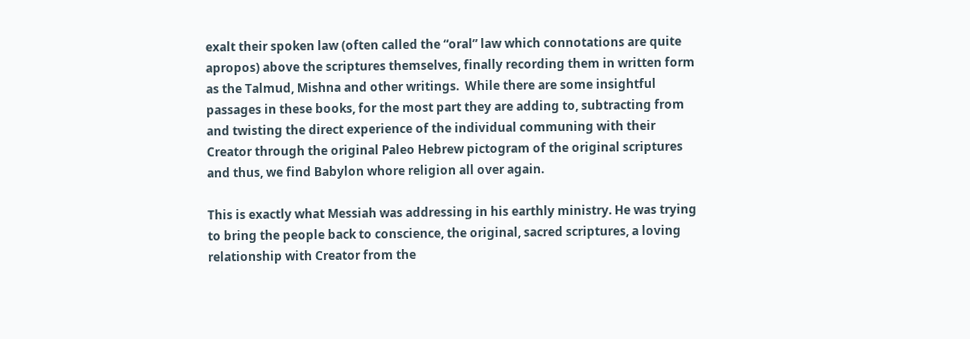exalt their spoken law (often called the “oral” law which connotations are quite apropos) above the scriptures themselves, finally recording them in written form as the Talmud, Mishna and other writings.  While there are some insightful passages in these books, for the most part they are adding to, subtracting from and twisting the direct experience of the individual communing with their Creator through the original Paleo Hebrew pictogram of the original scriptures and thus, we find Babylon whore religion all over again.

This is exactly what Messiah was addressing in his earthly ministry. He was trying to bring the people back to conscience, the original, sacred scriptures, a loving relationship with Creator from the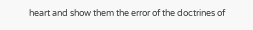heart and show them the error of the doctrines of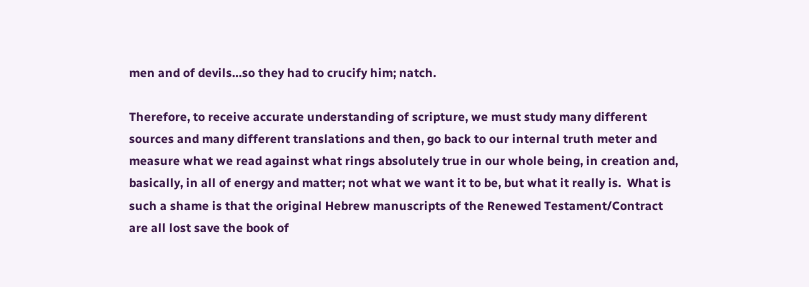men and of devils…so they had to crucify him; natch.

Therefore, to receive accurate understanding of scripture, we must study many different sources and many different translations and then, go back to our internal truth meter and measure what we read against what rings absolutely true in our whole being, in creation and, basically, in all of energy and matter; not what we want it to be, but what it really is.  What is such a shame is that the original Hebrew manuscripts of the Renewed Testament/Contract are all lost save the book of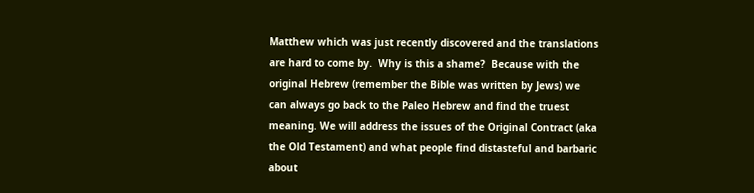Matthew which was just recently discovered and the translations are hard to come by.  Why is this a shame?  Because with the original Hebrew (remember the Bible was written by Jews) we can always go back to the Paleo Hebrew and find the truest meaning. We will address the issues of the Original Contract (aka the Old Testament) and what people find distasteful and barbaric about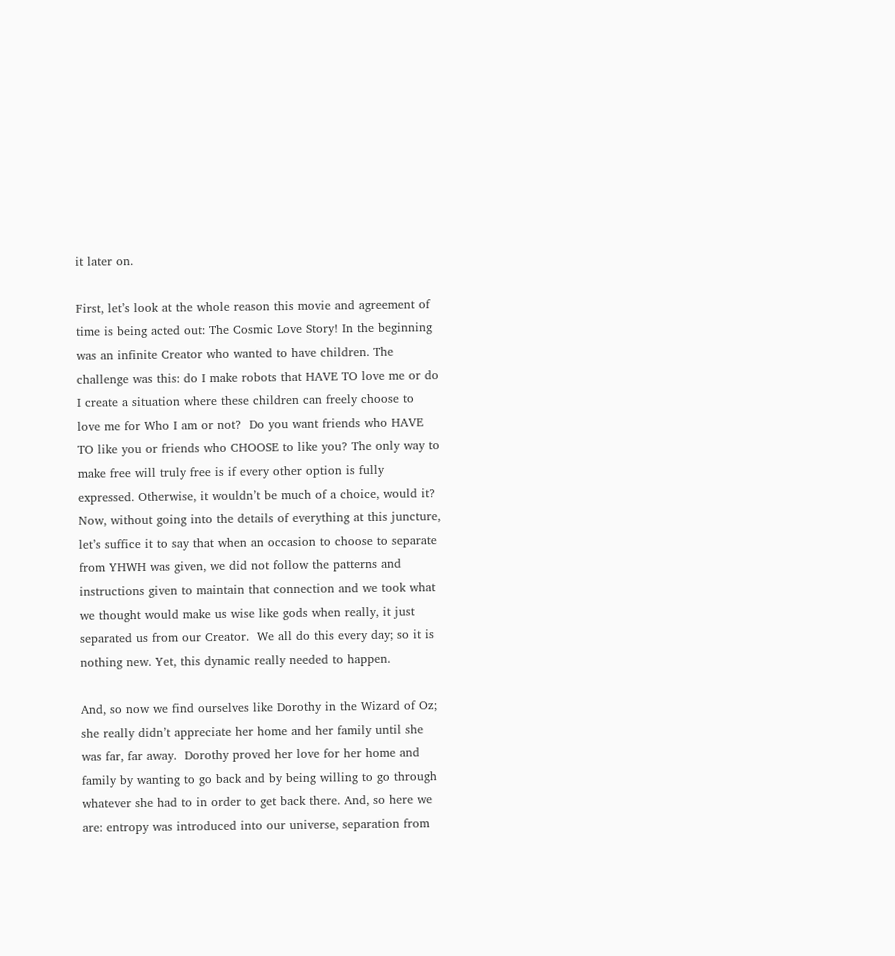it later on.

First, let’s look at the whole reason this movie and agreement of time is being acted out: The Cosmic Love Story! In the beginning was an infinite Creator who wanted to have children. The challenge was this: do I make robots that HAVE TO love me or do I create a situation where these children can freely choose to love me for Who I am or not?  Do you want friends who HAVE TO like you or friends who CHOOSE to like you? The only way to make free will truly free is if every other option is fully expressed. Otherwise, it wouldn’t be much of a choice, would it? Now, without going into the details of everything at this juncture, let’s suffice it to say that when an occasion to choose to separate from YHWH was given, we did not follow the patterns and instructions given to maintain that connection and we took what we thought would make us wise like gods when really, it just separated us from our Creator.  We all do this every day; so it is nothing new. Yet, this dynamic really needed to happen.

And, so now we find ourselves like Dorothy in the Wizard of Oz; she really didn’t appreciate her home and her family until she was far, far away.  Dorothy proved her love for her home and family by wanting to go back and by being willing to go through whatever she had to in order to get back there. And, so here we are: entropy was introduced into our universe, separation from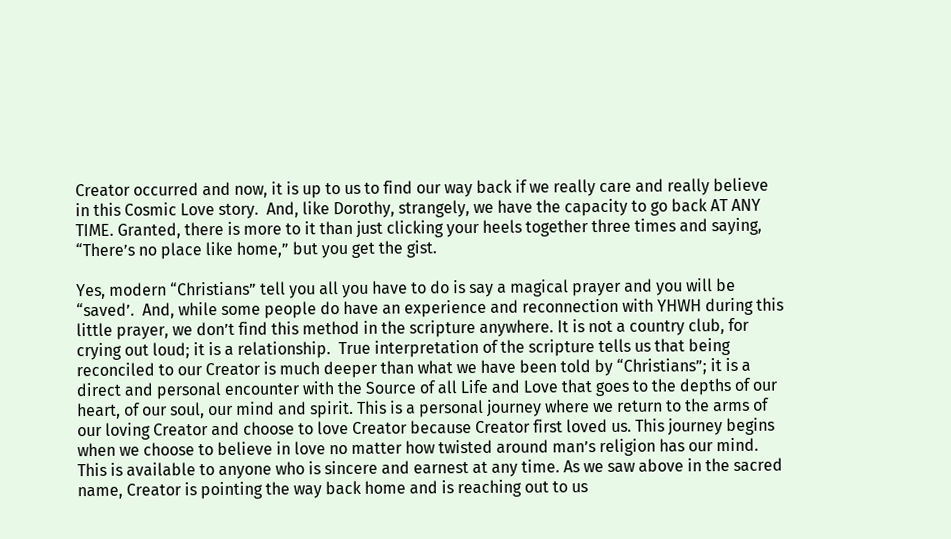Creator occurred and now, it is up to us to find our way back if we really care and really believe in this Cosmic Love story.  And, like Dorothy, strangely, we have the capacity to go back AT ANY TIME. Granted, there is more to it than just clicking your heels together three times and saying, “There’s no place like home,” but you get the gist.

Yes, modern “Christians” tell you all you have to do is say a magical prayer and you will be “saved’.  And, while some people do have an experience and reconnection with YHWH during this little prayer, we don’t find this method in the scripture anywhere. It is not a country club, for crying out loud; it is a relationship.  True interpretation of the scripture tells us that being reconciled to our Creator is much deeper than what we have been told by “Christians”; it is a direct and personal encounter with the Source of all Life and Love that goes to the depths of our heart, of our soul, our mind and spirit. This is a personal journey where we return to the arms of our loving Creator and choose to love Creator because Creator first loved us. This journey begins when we choose to believe in love no matter how twisted around man’s religion has our mind.  This is available to anyone who is sincere and earnest at any time. As we saw above in the sacred name, Creator is pointing the way back home and is reaching out to us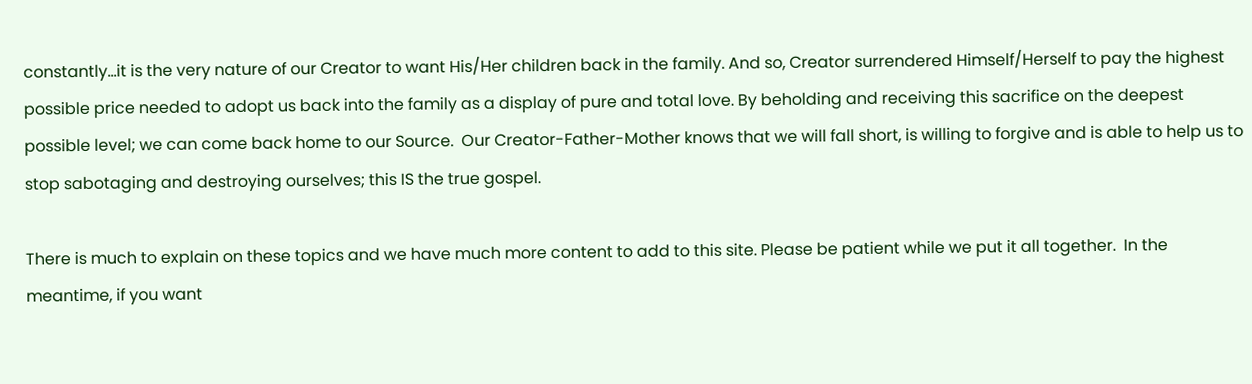constantly…it is the very nature of our Creator to want His/Her children back in the family. And so, Creator surrendered Himself/Herself to pay the highest possible price needed to adopt us back into the family as a display of pure and total love. By beholding and receiving this sacrifice on the deepest possible level; we can come back home to our Source.  Our Creator-Father-Mother knows that we will fall short, is willing to forgive and is able to help us to stop sabotaging and destroying ourselves; this IS the true gospel.

There is much to explain on these topics and we have much more content to add to this site. Please be patient while we put it all together.  In the meantime, if you want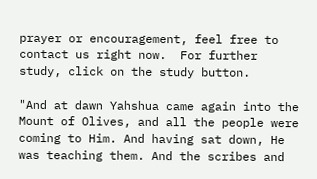prayer or encouragement, feel free to contact us right now.  For further study, click on the study button.

"And at dawn Yahshua came again into the Mount of Olives, and all the people were coming to Him. And having sat down, He was teaching them. And the scribes and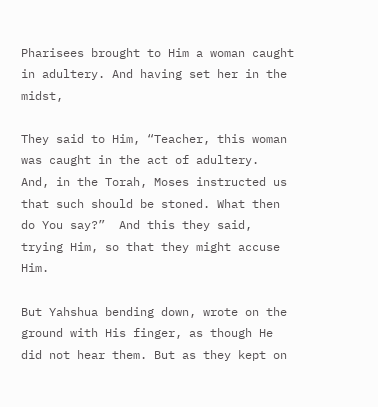Pharisees brought to Him a woman caught in adultery. And having set her in the midst,

They said to Him, “Teacher, this woman was caught in the act of adultery.  And, in the Torah, Moses instructed us that such should be stoned. What then do You say?”  And this they said, trying Him, so that they might accuse Him.

But Yahshua bending down, wrote on the ground with His finger, as though He did not hear them. But as they kept on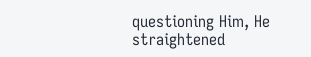questioning Him, He straightened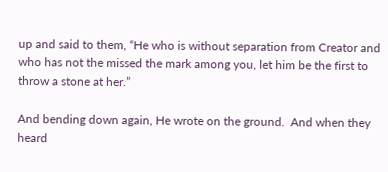up and said to them, “He who is without separation from Creator and who has not the missed the mark among you, let him be the first to throw a stone at her.”

And bending down again, He wrote on the ground.  And when they heard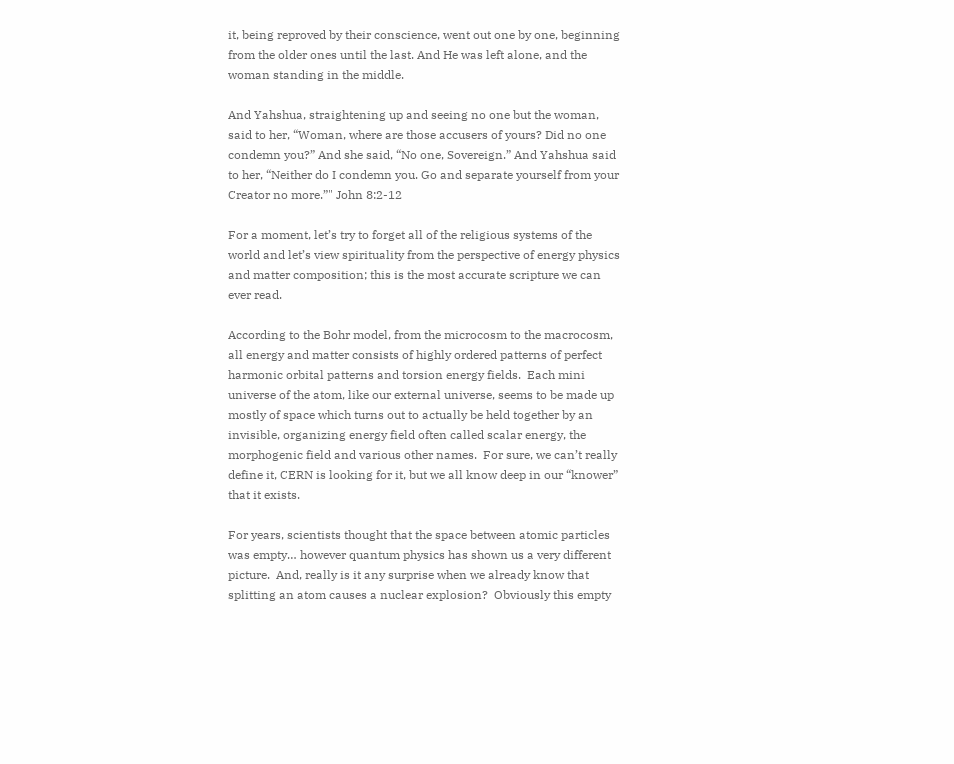it, being reproved by their conscience, went out one by one, beginning from the older ones until the last. And He was left alone, and the woman standing in the middle.

And Yahshua, straightening up and seeing no one but the woman, said to her, “Woman, where are those accusers of yours? Did no one condemn you?” And she said, “No one, Sovereign.” And Yahshua said to her, “Neither do I condemn you. Go and separate yourself from your Creator no more.”" John 8:2-12

For a moment, let’s try to forget all of the religious systems of the world and let’s view spirituality from the perspective of energy physics and matter composition; this is the most accurate scripture we can ever read.

According to the Bohr model, from the microcosm to the macrocosm, all energy and matter consists of highly ordered patterns of perfect harmonic orbital patterns and torsion energy fields.  Each mini universe of the atom, like our external universe, seems to be made up mostly of space which turns out to actually be held together by an invisible, organizing energy field often called scalar energy, the morphogenic field and various other names.  For sure, we can’t really define it, CERN is looking for it, but we all know deep in our “knower” that it exists.

For years, scientists thought that the space between atomic particles was empty… however quantum physics has shown us a very different picture.  And, really is it any surprise when we already know that splitting an atom causes a nuclear explosion?  Obviously this empty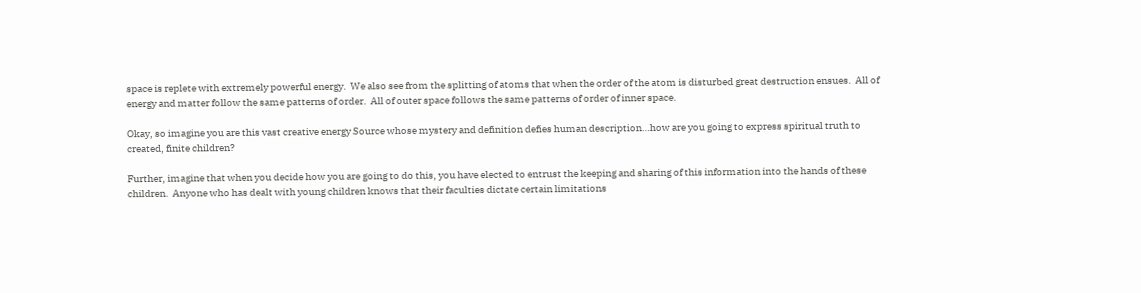space is replete with extremely powerful energy.  We also see from the splitting of atoms that when the order of the atom is disturbed great destruction ensues.  All of energy and matter follow the same patterns of order.  All of outer space follows the same patterns of order of inner space.

Okay, so imagine you are this vast creative energy Source whose mystery and definition defies human description…how are you going to express spiritual truth to created, finite children?

Further, imagine that when you decide how you are going to do this, you have elected to entrust the keeping and sharing of this information into the hands of these children.  Anyone who has dealt with young children knows that their faculties dictate certain limitations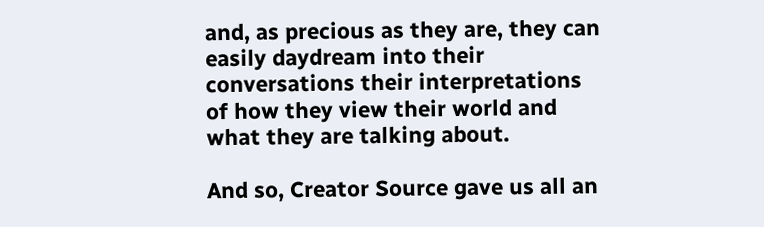and, as precious as they are, they can easily daydream into their conversations their interpretations of how they view their world and what they are talking about.

And so, Creator Source gave us all an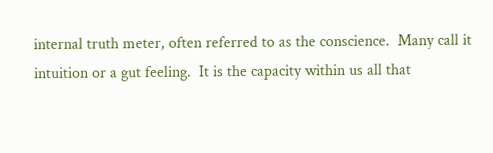internal truth meter, often referred to as the conscience.  Many call it intuition or a gut feeling.  It is the capacity within us all that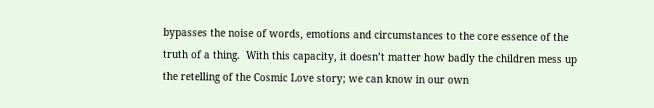bypasses the noise of words, emotions and circumstances to the core essence of the truth of a thing.  With this capacity, it doesn’t matter how badly the children mess up the retelling of the Cosmic Love story; we can know in our own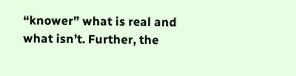“knower” what is real and what isn’t. Further, the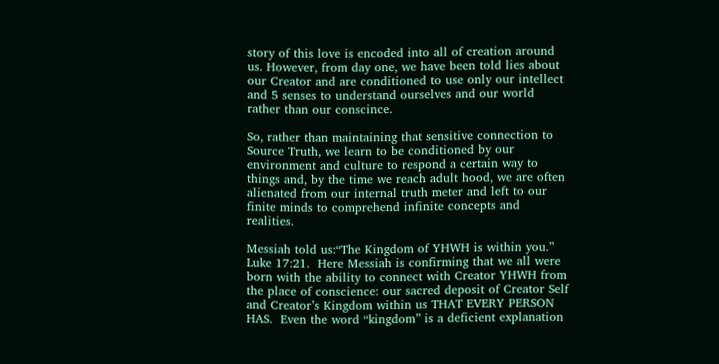story of this love is encoded into all of creation around us. However, from day one, we have been told lies about our Creator and are conditioned to use only our intellect and 5 senses to understand ourselves and our world rather than our conscince.

So, rather than maintaining that sensitive connection to Source Truth, we learn to be conditioned by our environment and culture to respond a certain way to things and, by the time we reach adult hood, we are often alienated from our internal truth meter and left to our finite minds to comprehend infinite concepts and realities.

Messiah told us:“The Kingdom of YHWH is within you.” Luke 17:21.  Here Messiah is confirming that we all were born with the ability to connect with Creator YHWH from the place of conscience: our sacred deposit of Creator Self and Creator’s Kingdom within us THAT EVERY PERSON HAS.  Even the word “kingdom” is a deficient explanation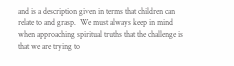and is a description given in terms that children can relate to and grasp.  We must always keep in mind when approaching spiritual truths that the challenge is that we are trying to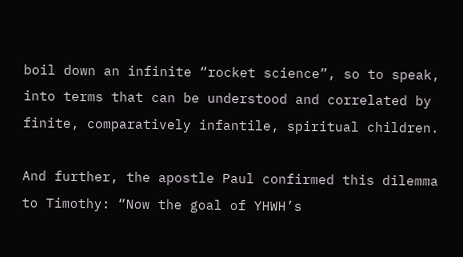boil down an infinite “rocket science”, so to speak, into terms that can be understood and correlated by finite, comparatively infantile, spiritual children.

And further, the apostle Paul confirmed this dilemma to Timothy: “Now the goal of YHWH’s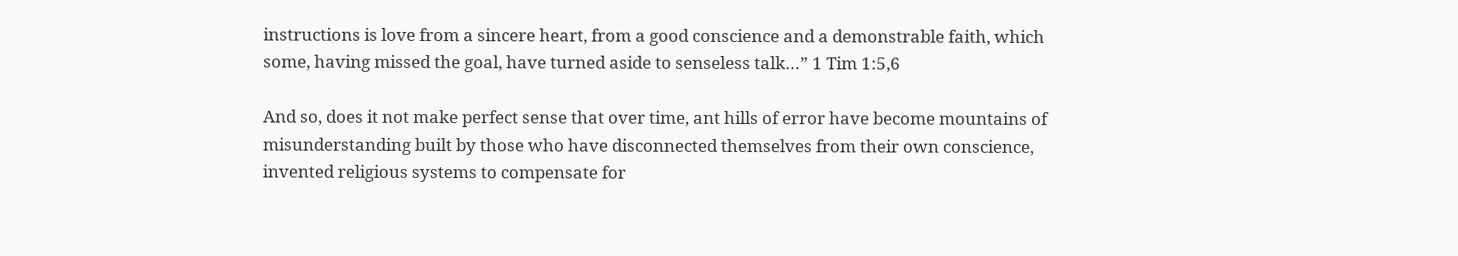instructions is love from a sincere heart, from a good conscience and a demonstrable faith, which some, having missed the goal, have turned aside to senseless talk…” 1 Tim 1:5,6

And so, does it not make perfect sense that over time, ant hills of error have become mountains of misunderstanding built by those who have disconnected themselves from their own conscience, invented religious systems to compensate for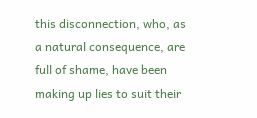this disconnection, who, as a natural consequence, are full of shame, have been making up lies to suit their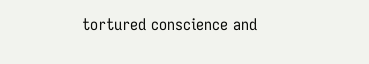tortured conscience and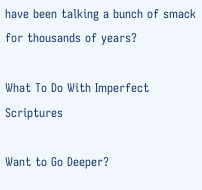have been talking a bunch of smack for thousands of years?

What To Do With Imperfect Scriptures

Want to Go Deeper?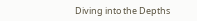Diving into the Depths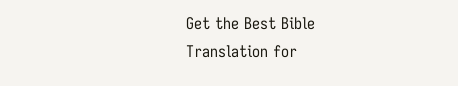Get the Best Bible Translation for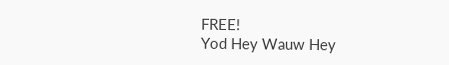FREE!
Yod Hey Wauw Hey